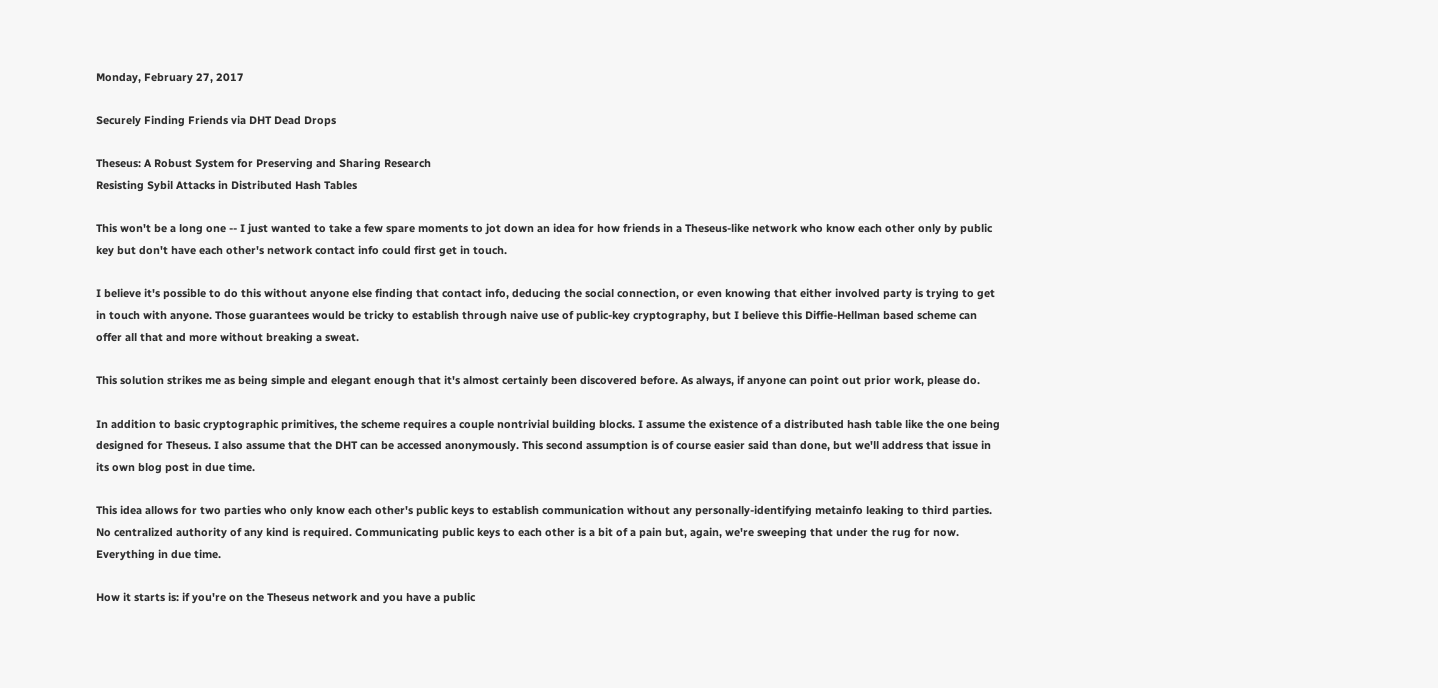Monday, February 27, 2017

Securely Finding Friends via DHT Dead Drops

Theseus: A Robust System for Preserving and Sharing Research
Resisting Sybil Attacks in Distributed Hash Tables

This won't be a long one -- I just wanted to take a few spare moments to jot down an idea for how friends in a Theseus-like network who know each other only by public key but don't have each other's network contact info could first get in touch.

I believe it's possible to do this without anyone else finding that contact info, deducing the social connection, or even knowing that either involved party is trying to get in touch with anyone. Those guarantees would be tricky to establish through naive use of public-key cryptography, but I believe this Diffie-Hellman based scheme can offer all that and more without breaking a sweat.

This solution strikes me as being simple and elegant enough that it's almost certainly been discovered before. As always, if anyone can point out prior work, please do.

In addition to basic cryptographic primitives, the scheme requires a couple nontrivial building blocks. I assume the existence of a distributed hash table like the one being designed for Theseus. I also assume that the DHT can be accessed anonymously. This second assumption is of course easier said than done, but we'll address that issue in its own blog post in due time.

This idea allows for two parties who only know each other's public keys to establish communication without any personally-identifying metainfo leaking to third parties. No centralized authority of any kind is required. Communicating public keys to each other is a bit of a pain but, again, we're sweeping that under the rug for now. Everything in due time.

How it starts is: if you're on the Theseus network and you have a public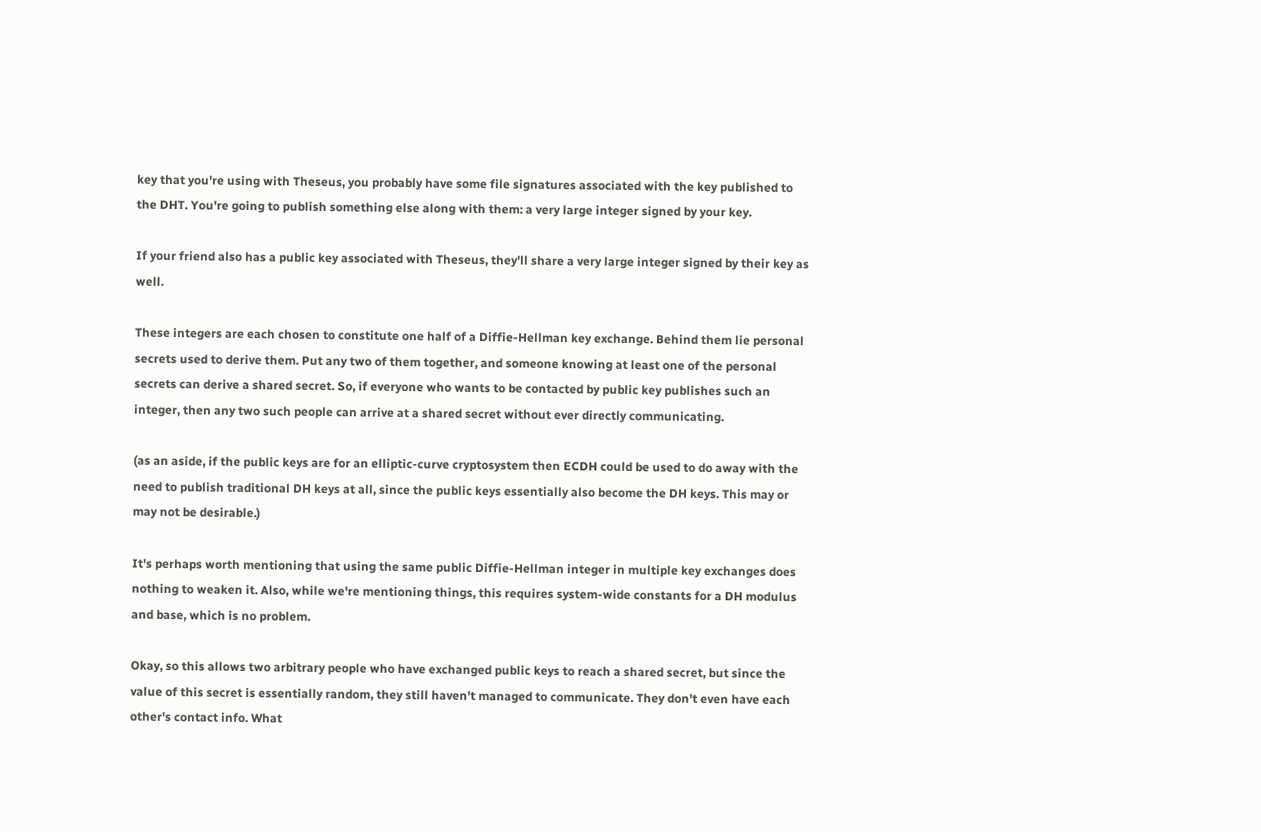key that you're using with Theseus, you probably have some file signatures associated with the key published to the DHT. You're going to publish something else along with them: a very large integer signed by your key.

If your friend also has a public key associated with Theseus, they'll share a very large integer signed by their key as well.

These integers are each chosen to constitute one half of a Diffie-Hellman key exchange. Behind them lie personal secrets used to derive them. Put any two of them together, and someone knowing at least one of the personal secrets can derive a shared secret. So, if everyone who wants to be contacted by public key publishes such an integer, then any two such people can arrive at a shared secret without ever directly communicating.

(as an aside, if the public keys are for an elliptic-curve cryptosystem then ECDH could be used to do away with the need to publish traditional DH keys at all, since the public keys essentially also become the DH keys. This may or may not be desirable.)

It's perhaps worth mentioning that using the same public Diffie-Hellman integer in multiple key exchanges does nothing to weaken it. Also, while we're mentioning things, this requires system-wide constants for a DH modulus and base, which is no problem.

Okay, so this allows two arbitrary people who have exchanged public keys to reach a shared secret, but since the value of this secret is essentially random, they still haven't managed to communicate. They don't even have each other's contact info. What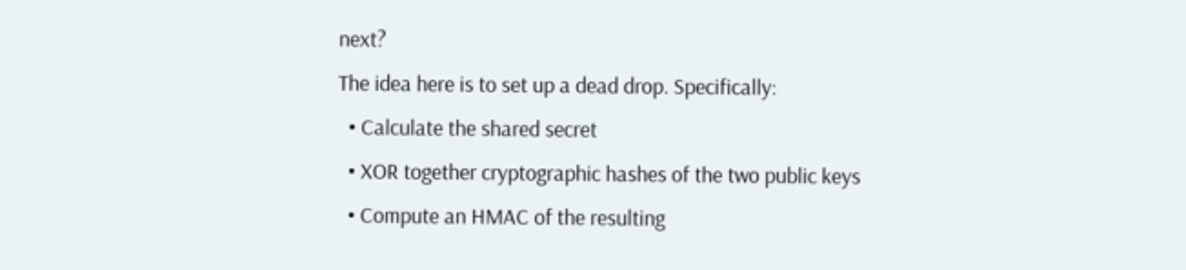next?
The idea here is to set up a dead drop. Specifically:
  • Calculate the shared secret
  • XOR together cryptographic hashes of the two public keys
  • Compute an HMAC of the resulting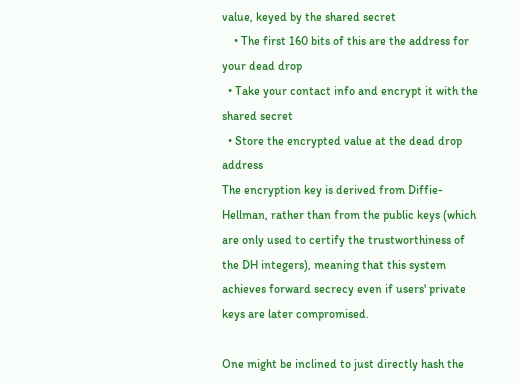value, keyed by the shared secret
    • The first 160 bits of this are the address for your dead drop
  • Take your contact info and encrypt it with the shared secret
  • Store the encrypted value at the dead drop address
The encryption key is derived from Diffie-Hellman, rather than from the public keys (which are only used to certify the trustworthiness of the DH integers), meaning that this system achieves forward secrecy even if users' private keys are later compromised.

One might be inclined to just directly hash the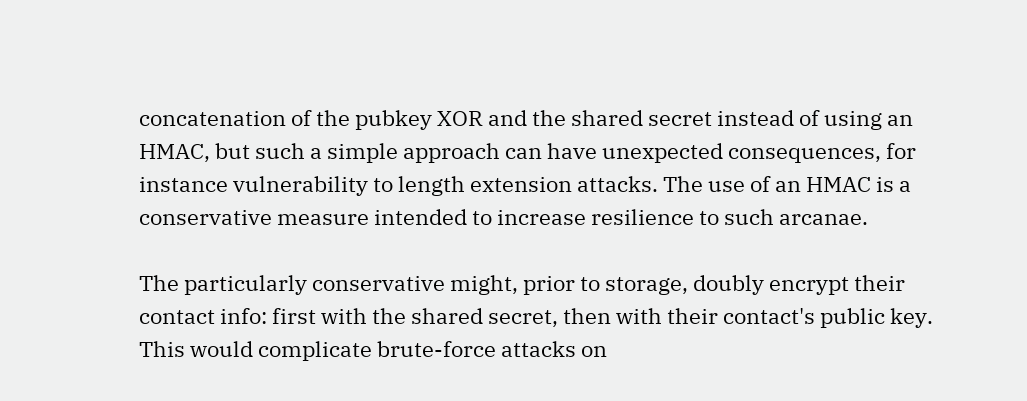concatenation of the pubkey XOR and the shared secret instead of using an HMAC, but such a simple approach can have unexpected consequences, for instance vulnerability to length extension attacks. The use of an HMAC is a conservative measure intended to increase resilience to such arcanae.

The particularly conservative might, prior to storage, doubly encrypt their contact info: first with the shared secret, then with their contact's public key. This would complicate brute-force attacks on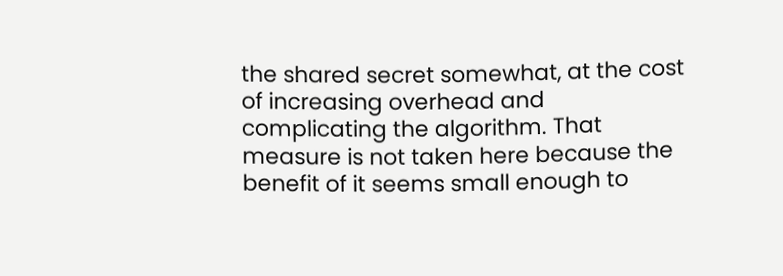the shared secret somewhat, at the cost of increasing overhead and complicating the algorithm. That measure is not taken here because the benefit of it seems small enough to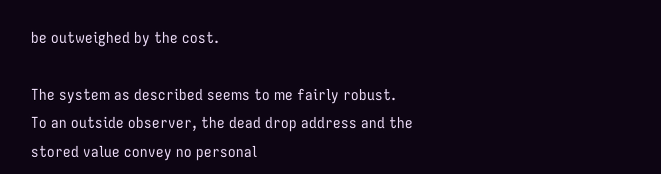be outweighed by the cost.

The system as described seems to me fairly robust. To an outside observer, the dead drop address and the stored value convey no personal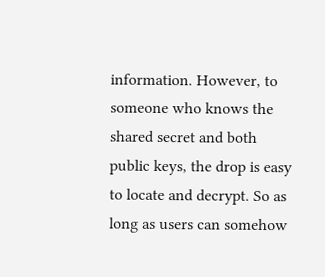information. However, to someone who knows the shared secret and both public keys, the drop is easy to locate and decrypt. So as long as users can somehow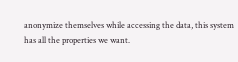anonymize themselves while accessing the data, this system has all the properties we want.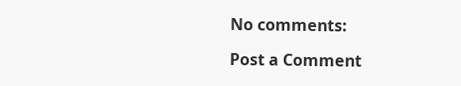No comments:

Post a Comment